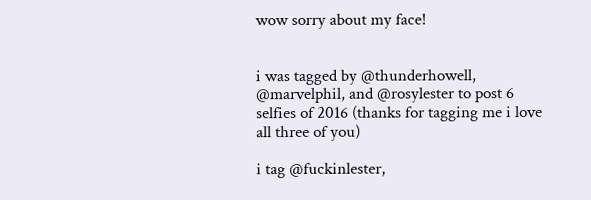wow sorry about my face!


i was tagged by @thunderhowell, @marvelphil, and @rosylester to post 6 selfies of 2016 (thanks for tagging me i love all three of you)

i tag @fuckinlester,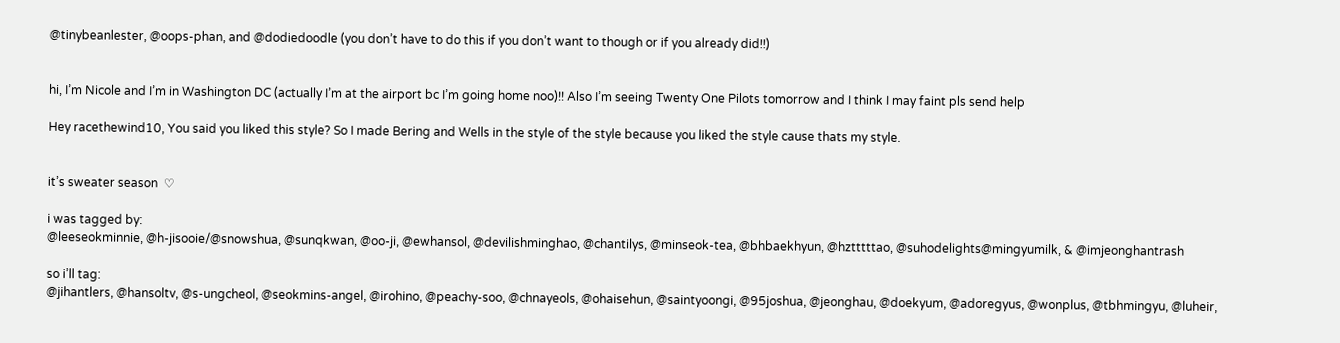@tinybeanlester, @oops-phan, and @dodiedoodle (you don’t have to do this if you don’t want to though or if you already did!!)


hi, I’m Nicole and I’m in Washington DC (actually I’m at the airport bc I’m going home noo)!! Also I’m seeing Twenty One Pilots tomorrow and I think I may faint pls send help

Hey racethewind10, You said you liked this style? So I made Bering and Wells in the style of the style because you liked the style cause thats my style.


it’s sweater season  ♡

i was tagged by:
@leeseokminnie, @h-jisooie/@snowshua, @sunqkwan, @oo-ji, @ewhansol, @devilishminghao, @chantilys, @minseok-tea, @bhbaekhyun, @hztttttao, @suhodelights@mingyumilk, & @imjeonghantrash

so i’ll tag:
@jihantlers, @hansoltv, @s-ungcheol, @seokmins-angel, @irohino, @peachy-soo, @chnayeols, @ohaisehun, @saintyoongi, @95joshua, @jeonghau, @doekyum, @adoregyus, @wonplus, @tbhmingyu, @luheir,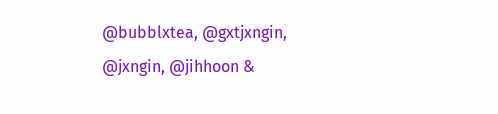@bubblxtea, @gxtjxngin, @jxngin, @jihhoon &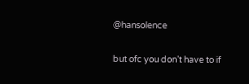@hansolence

but ofc you don’t have to if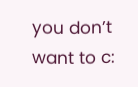you don’t want to c: